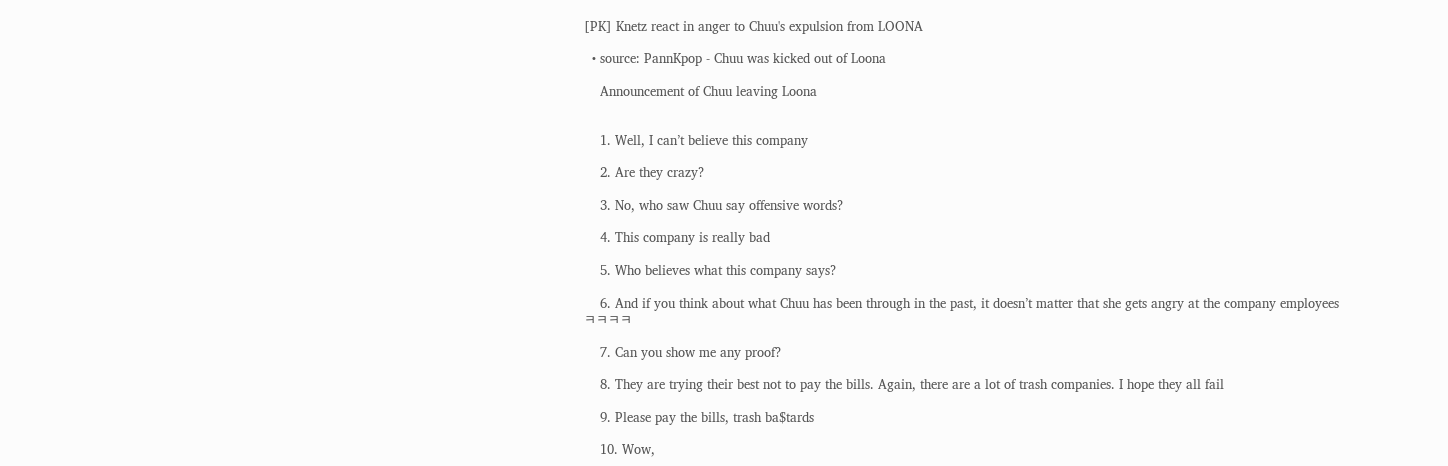[PK] Knetz react in anger to Chuu's expulsion from LOONA

  • source: PannKpop - Chuu was kicked out of Loona

    Announcement of Chuu leaving Loona


    1. Well, I can’t believe this company

    2. Are they crazy?

    3. No, who saw Chuu say offensive words?

    4. This company is really bad

    5. Who believes what this company says?

    6. And if you think about what Chuu has been through in the past, it doesn’t matter that she gets angry at the company employeesㅋㅋㅋㅋ

    7. Can you show me any proof?

    8. They are trying their best not to pay the bills. Again, there are a lot of trash companies. I hope they all fail

    9. Please pay the bills, trash ba$tards

    10. Wow,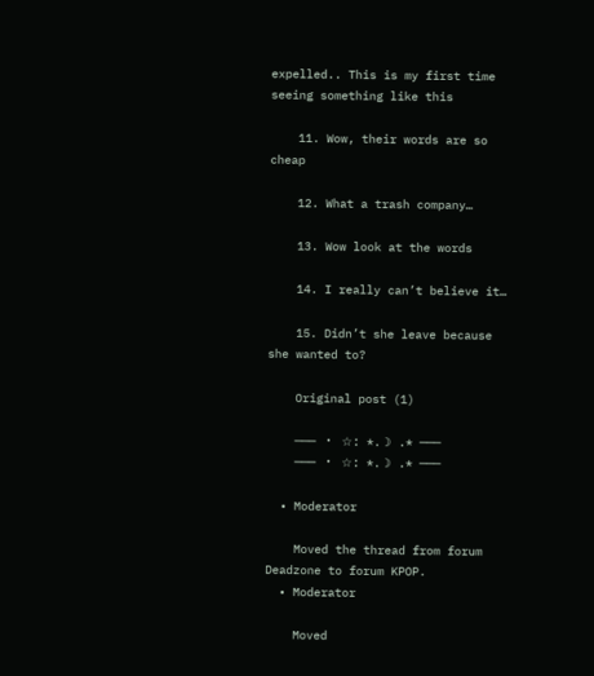expelled.. This is my first time seeing something like this

    11. Wow, their words are so cheap

    12. What a trash company…

    13. Wow look at the words

    14. I really can’t believe it…

    15. Didn’t she leave because she wanted to?

    Original post (1)

    ─── ・ ☆: *.☽ .* ───
    ─── ・ ☆: *.☽ .* ───

  • Moderator

    Moved the thread from forum Deadzone to forum KPOP.
  • Moderator

    Moved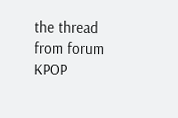the thread from forum KPOP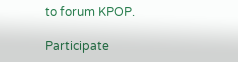to forum KPOP.

Participate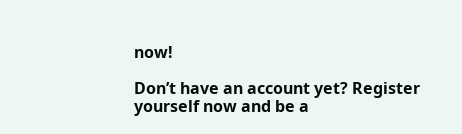now!

Don’t have an account yet? Register yourself now and be a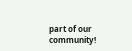part of our community!